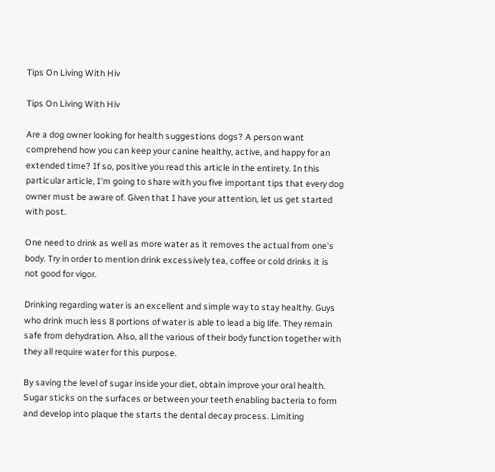Tips On Living With Hiv

Tips On Living With Hiv

Are a dog owner looking for health suggestions dogs? A person want comprehend how you can keep your canine healthy, active, and happy for an extended time? If so, positive you read this article in the entirety. In this particular article, I'm going to share with you five important tips that every dog owner must be aware of. Given that I have your attention, let us get started with post.

One need to drink as well as more water as it removes the actual from one's body. Try in order to mention drink excessively tea, coffee or cold drinks it is not good for vigor.

Drinking regarding water is an excellent and simple way to stay healthy. Guys who drink much less 8 portions of water is able to lead a big life. They remain safe from dehydration. Also, all the various of their body function together with they all require water for this purpose.

By saving the level of sugar inside your diet, obtain improve your oral health. Sugar sticks on the surfaces or between your teeth enabling bacteria to form and develop into plaque the starts the dental decay process. Limiting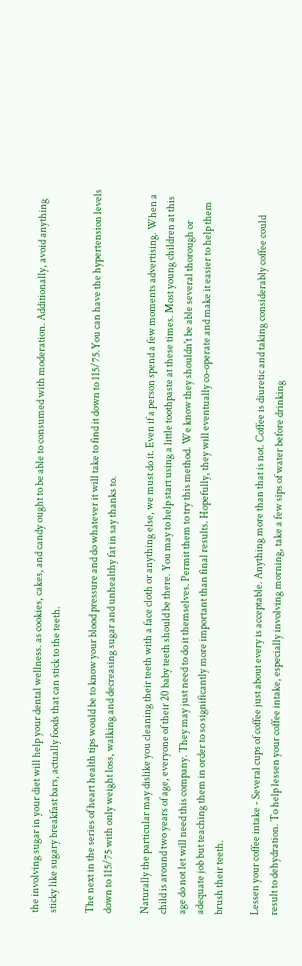the involving sugar in your diet will help your dental wellness. as cookies, cakes, and candy ought to be able to consumed with moderation. Additionally, avoid anything sticky like sugary breakfast bars, actually foods that can stick to the teeth.

The next in the series of heart health tips would be to know your blood pressure and do whatever it will take to find it down to 115/75.You can have the hypertension levels down to 115/75 with only weight loss, walking and decreasing sugar and unhealthy fat in say thanks to.

Naturally the particular may dislike you cleaning their teeth with a face cloth or anything else, we must do it. Even if a person spend a few moments advertising. When a child is around two years of age, everyone of their 20 baby teeth should be there. You may to help start using a little toothpaste at these times. Most young children at this age do not let will need this company. They may just need to do it themselves. Permit them to try this method. We know they shouldn't be able several thorough or adequate job but teaching them in order to so significantly more important than final results. Hopefully, they will eventually co-operate and make it easier to help them brush their teeth.

Lessen your coffee intake - Several cups of coffee just about every is acceptable. Anything more than that is not. Coffee is diuretic and taking considerably coffee could result to dehydration. To help lessen your coffee intake, especially involving morning, take a few sips of water before drinking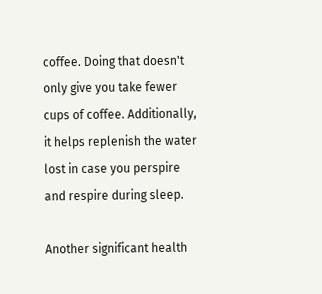coffee. Doing that doesn't only give you take fewer cups of coffee. Additionally, it helps replenish the water lost in case you perspire and respire during sleep.

Another significant health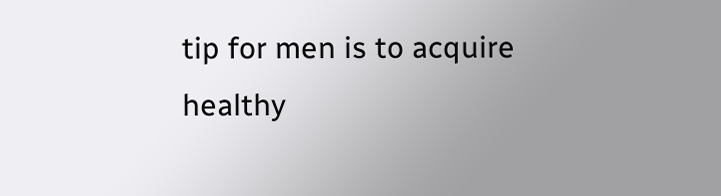tip for men is to acquire healthy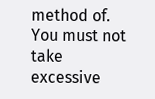method of. You must not take excessive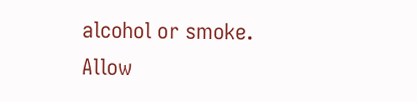alcohol or smoke. Allow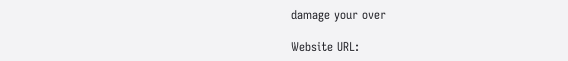damage your over

Website URL: